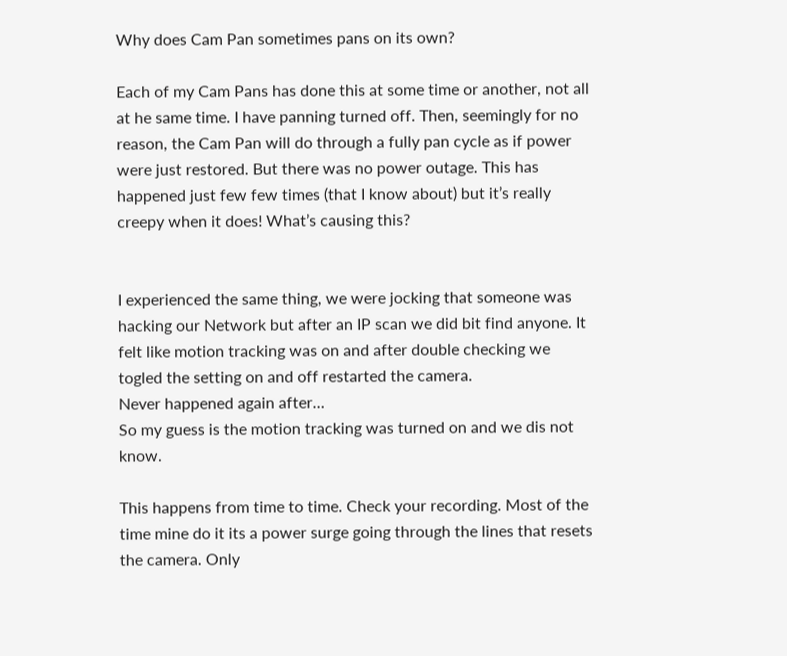Why does Cam Pan sometimes pans on its own?

Each of my Cam Pans has done this at some time or another, not all at he same time. I have panning turned off. Then, seemingly for no reason, the Cam Pan will do through a fully pan cycle as if power were just restored. But there was no power outage. This has happened just few few times (that I know about) but it’s really creepy when it does! What’s causing this?


I experienced the same thing, we were jocking that someone was hacking our Network but after an IP scan we did bit find anyone. It felt like motion tracking was on and after double checking we togled the setting on and off restarted the camera.
Never happened again after…
So my guess is the motion tracking was turned on and we dis not know.

This happens from time to time. Check your recording. Most of the time mine do it its a power surge going through the lines that resets the camera. Only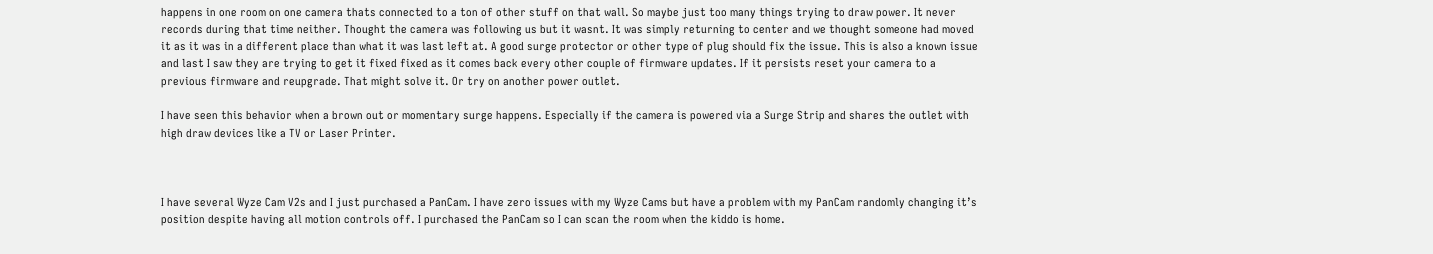happens in one room on one camera thats connected to a ton of other stuff on that wall. So maybe just too many things trying to draw power. It never records during that time neither. Thought the camera was following us but it wasnt. It was simply returning to center and we thought someone had moved it as it was in a different place than what it was last left at. A good surge protector or other type of plug should fix the issue. This is also a known issue and last I saw they are trying to get it fixed fixed as it comes back every other couple of firmware updates. If it persists reset your camera to a previous firmware and reupgrade. That might solve it. Or try on another power outlet.

I have seen this behavior when a brown out or momentary surge happens. Especially if the camera is powered via a Surge Strip and shares the outlet with high draw devices like a TV or Laser Printer.



I have several Wyze Cam V2s and I just purchased a PanCam. I have zero issues with my Wyze Cams but have a problem with my PanCam randomly changing it’s position despite having all motion controls off. I purchased the PanCam so I can scan the room when the kiddo is home.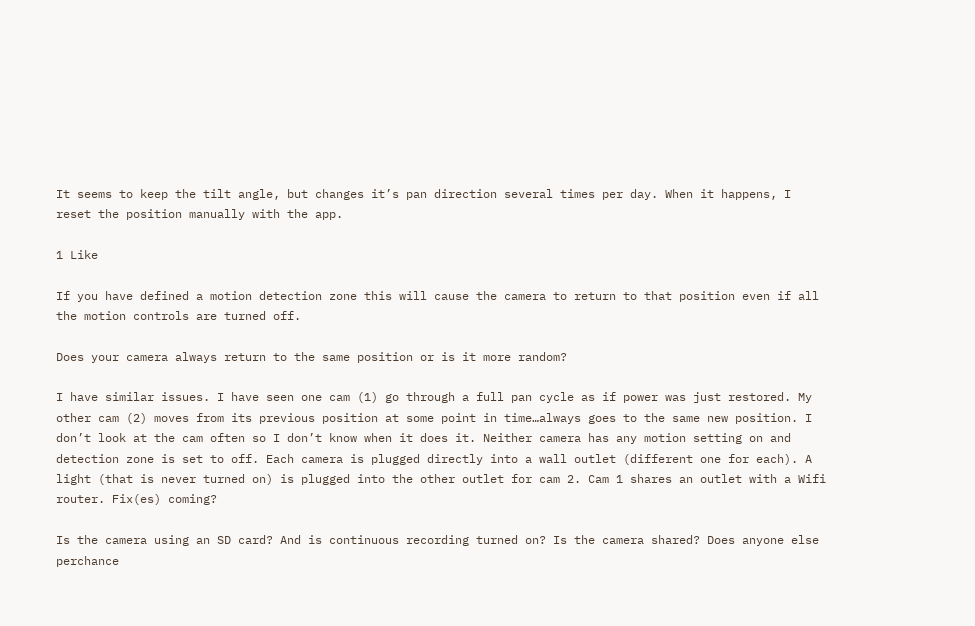It seems to keep the tilt angle, but changes it’s pan direction several times per day. When it happens, I reset the position manually with the app.

1 Like

If you have defined a motion detection zone this will cause the camera to return to that position even if all the motion controls are turned off.

Does your camera always return to the same position or is it more random?

I have similar issues. I have seen one cam (1) go through a full pan cycle as if power was just restored. My other cam (2) moves from its previous position at some point in time…always goes to the same new position. I don’t look at the cam often so I don’t know when it does it. Neither camera has any motion setting on and detection zone is set to off. Each camera is plugged directly into a wall outlet (different one for each). A light (that is never turned on) is plugged into the other outlet for cam 2. Cam 1 shares an outlet with a Wifi router. Fix(es) coming?

Is the camera using an SD card? And is continuous recording turned on? Is the camera shared? Does anyone else perchance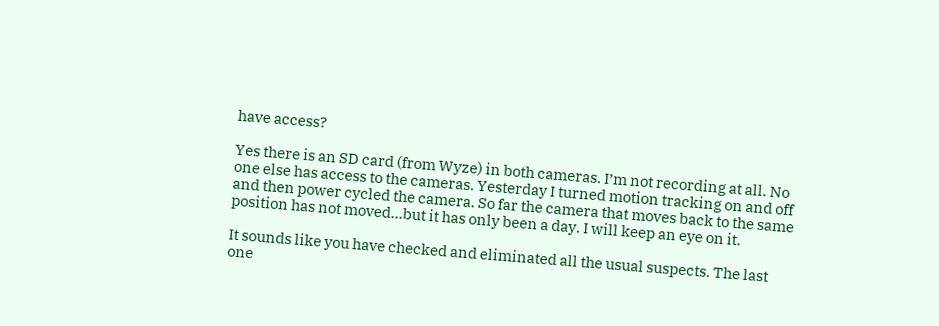have access?

Yes there is an SD card (from Wyze) in both cameras. I’m not recording at all. No one else has access to the cameras. Yesterday I turned motion tracking on and off and then power cycled the camera. So far the camera that moves back to the same position has not moved…but it has only been a day. I will keep an eye on it.

It sounds like you have checked and eliminated all the usual suspects. The last one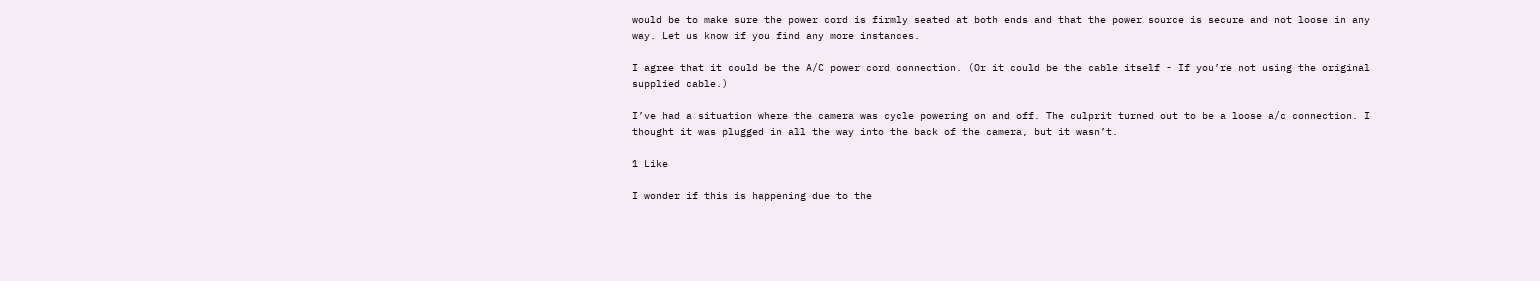would be to make sure the power cord is firmly seated at both ends and that the power source is secure and not loose in any way. Let us know if you find any more instances.

I agree that it could be the A/C power cord connection. (Or it could be the cable itself - If you’re not using the original supplied cable.)

I’ve had a situation where the camera was cycle powering on and off. The culprit turned out to be a loose a/c connection. I thought it was plugged in all the way into the back of the camera, but it wasn’t.

1 Like

I wonder if this is happening due to the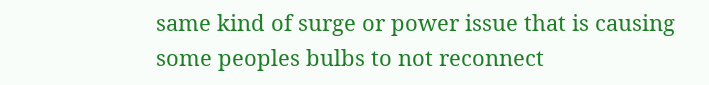same kind of surge or power issue that is causing some peoples bulbs to not reconnect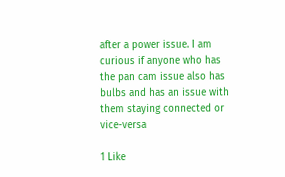after a power issue. I am curious if anyone who has the pan cam issue also has bulbs and has an issue with them staying connected or vice-versa

1 Like